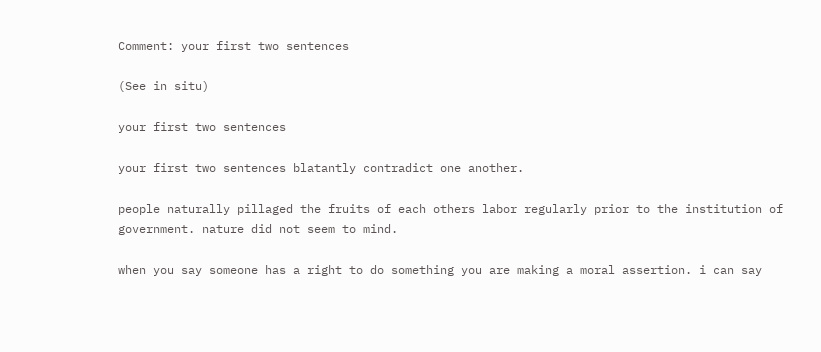Comment: your first two sentences

(See in situ)

your first two sentences

your first two sentences blatantly contradict one another.

people naturally pillaged the fruits of each others labor regularly prior to the institution of government. nature did not seem to mind.

when you say someone has a right to do something you are making a moral assertion. i can say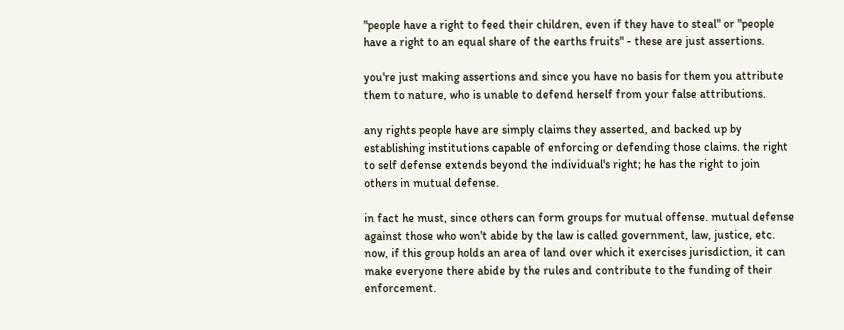"people have a right to feed their children, even if they have to steal" or "people have a right to an equal share of the earths fruits" - these are just assertions.

you're just making assertions and since you have no basis for them you attribute them to nature, who is unable to defend herself from your false attributions.

any rights people have are simply claims they asserted, and backed up by establishing institutions capable of enforcing or defending those claims. the right to self defense extends beyond the individual's right; he has the right to join others in mutual defense.

in fact he must, since others can form groups for mutual offense. mutual defense against those who won't abide by the law is called government, law, justice, etc. now, if this group holds an area of land over which it exercises jurisdiction, it can make everyone there abide by the rules and contribute to the funding of their enforcement.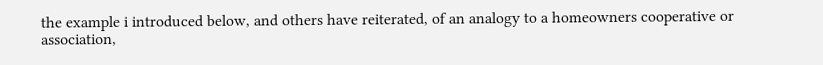the example i introduced below, and others have reiterated, of an analogy to a homeowners cooperative or association,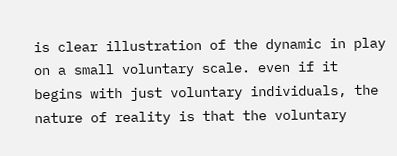is clear illustration of the dynamic in play on a small voluntary scale. even if it begins with just voluntary individuals, the nature of reality is that the voluntary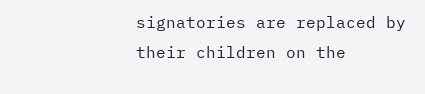signatories are replaced by their children on the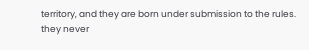territory, and they are born under submission to the rules. they never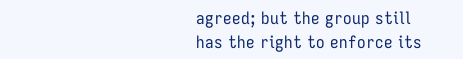agreed; but the group still has the right to enforce its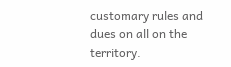customary rules and dues on all on the territory.